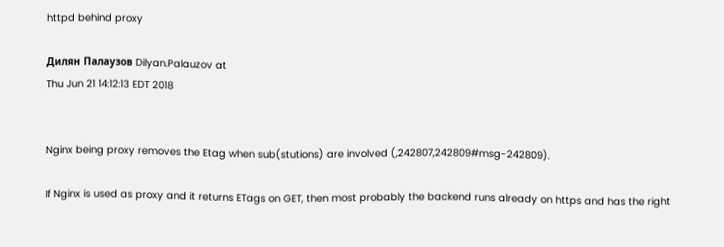httpd behind proxy

Дилян Палаузов Dilyan.Palauzov at
Thu Jun 21 14:12:13 EDT 2018


Nginx being proxy removes the Etag when sub(stutions) are involved (,242807,242809#msg-242809).

If Nginx is used as proxy and it returns ETags on GET, then most probably the backend runs already on https and has the right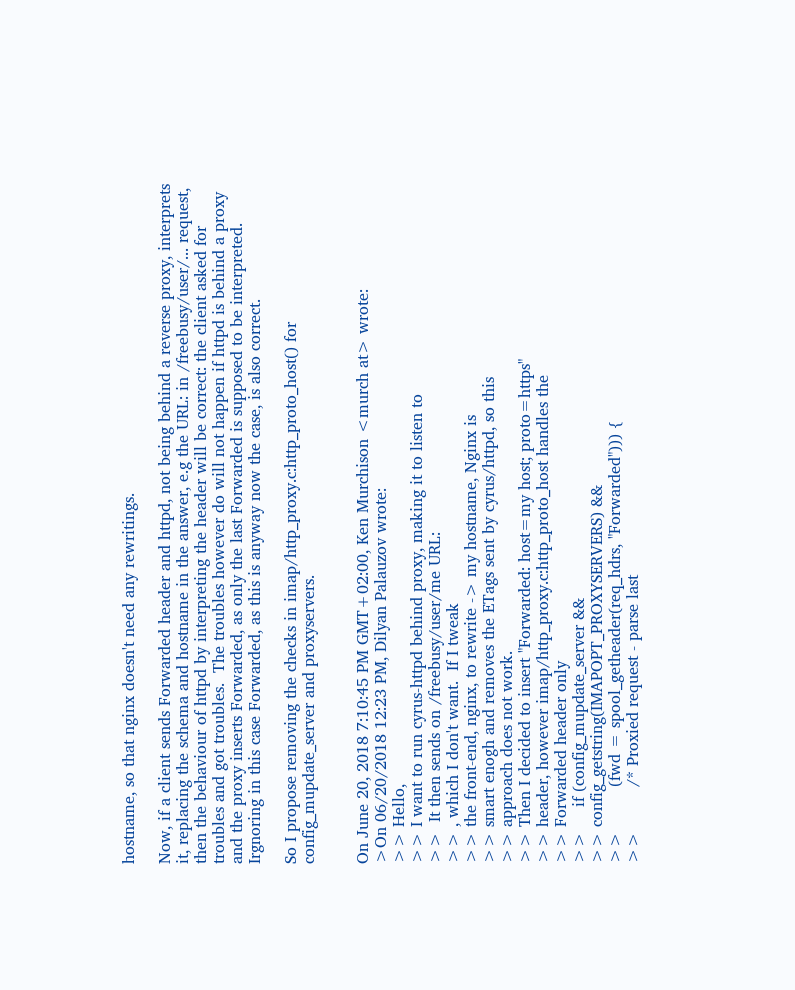hostname, so that nginx doesn't need any rewritings.

Now, if a client sends Forwarded header and httpd, not being behind a reverse proxy, interprets it, replacing the schema and hostname in the answer, e.g the URL: in /freebusy/user/... request, then the behaviour of httpd by interpreting the header will be correct: the client asked for troubles and got troubles.  The troubles however do will not happen if httpd is behind a proxy and the proxy inserts Forwarded, as only the last Forwarded is supposed to be interpreted.  Irgnoring in this case Forwarded, as this is anyway now the case, is also correct.

So I propose removing the checks in imap/http_proxy.c:http_proto_host() for config_mupdate_server and proxyservers.


On June 20, 2018 7:10:45 PM GMT+02:00, Ken Murchison <murch at> wrote:
>On 06/20/2018 12:23 PM, Dilyan Palauzov wrote:
>> Hello,
>> I want to run cyrus-httpd behind proxy, making it to listen to
>>  It then sends on /freebusy/user/me URL:
>> , which I don't want.  If I tweak
>> the front-end, nginx, to rewrite -> my hostname, Nginx is
>> smart enogh and removes the ETags sent by cyrus/httpd, so this
>> approach does not work.
>> Then I decided to insert "Forwarded: host=my host; proto=https"
>> header, however imap/http_proxy.c:http_proto_host handles the
>> Forwarded header only
>>     if (config_mupdate_server &&
>> config_getstring(IMAPOPT_PROXYSERVERS) &&
>>         (fwd = spool_getheader(req_hdrs, "Forwarded"))) {
>>         /* Proxied request - parse last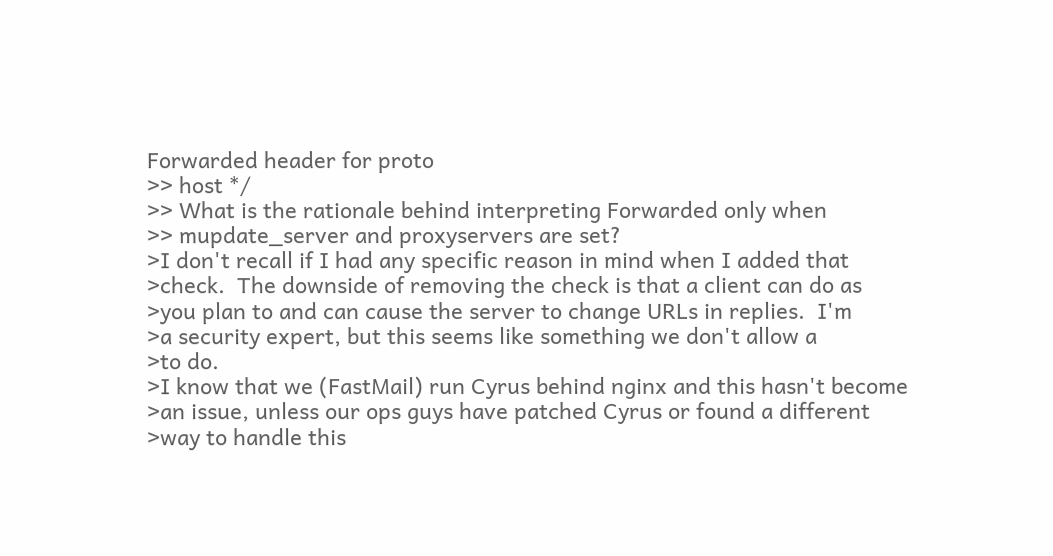Forwarded header for proto
>> host */
>> What is the rationale behind interpreting Forwarded only when
>> mupdate_server and proxyservers are set?
>I don't recall if I had any specific reason in mind when I added that
>check.  The downside of removing the check is that a client can do as
>you plan to and can cause the server to change URLs in replies.  I'm
>a security expert, but this seems like something we don't allow a
>to do.
>I know that we (FastMail) run Cyrus behind nginx and this hasn't become
>an issue, unless our ops guys have patched Cyrus or found a different
>way to handle this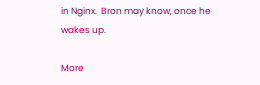in Nginx.  Bron may know, once he wakes up.

More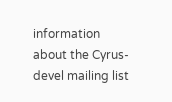information about the Cyrus-devel mailing list